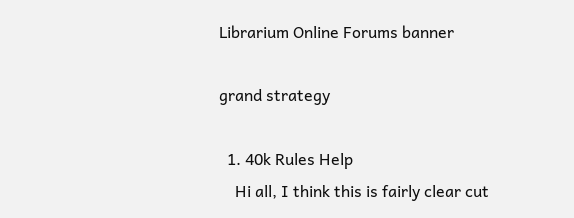Librarium Online Forums banner

grand strategy

  1. 40k Rules Help
    Hi all, I think this is fairly clear cut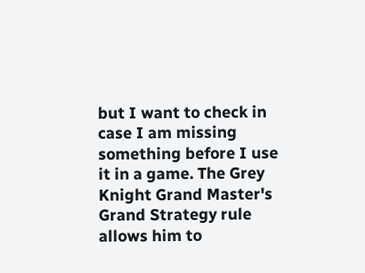but I want to check in case I am missing something before I use it in a game. The Grey Knight Grand Master's Grand Strategy rule allows him to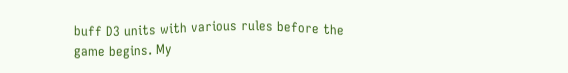buff D3 units with various rules before the game begins. My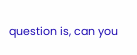question is, can you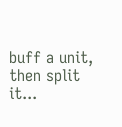buff a unit, then split it...